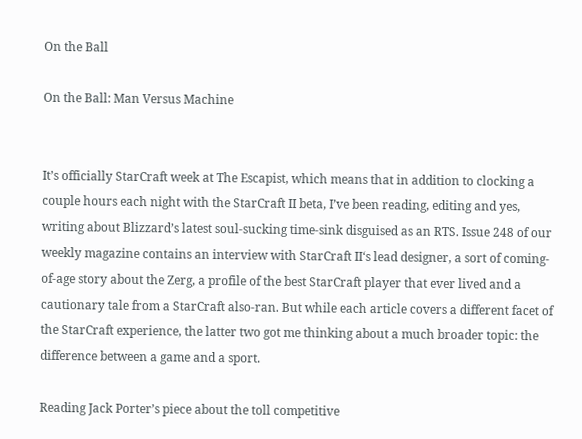On the Ball

On the Ball: Man Versus Machine


It’s officially StarCraft week at The Escapist, which means that in addition to clocking a couple hours each night with the StarCraft II beta, I’ve been reading, editing and yes, writing about Blizzard’s latest soul-sucking time-sink disguised as an RTS. Issue 248 of our weekly magazine contains an interview with StarCraft II‘s lead designer, a sort of coming-of-age story about the Zerg, a profile of the best StarCraft player that ever lived and a cautionary tale from a StarCraft also-ran. But while each article covers a different facet of the StarCraft experience, the latter two got me thinking about a much broader topic: the difference between a game and a sport.

Reading Jack Porter’s piece about the toll competitive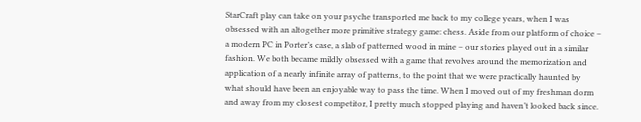StarCraft play can take on your psyche transported me back to my college years, when I was obsessed with an altogether more primitive strategy game: chess. Aside from our platform of choice – a modern PC in Porter’s case, a slab of patterned wood in mine – our stories played out in a similar fashion. We both became mildly obsessed with a game that revolves around the memorization and application of a nearly infinite array of patterns, to the point that we were practically haunted by what should have been an enjoyable way to pass the time. When I moved out of my freshman dorm and away from my closest competitor, I pretty much stopped playing and haven’t looked back since.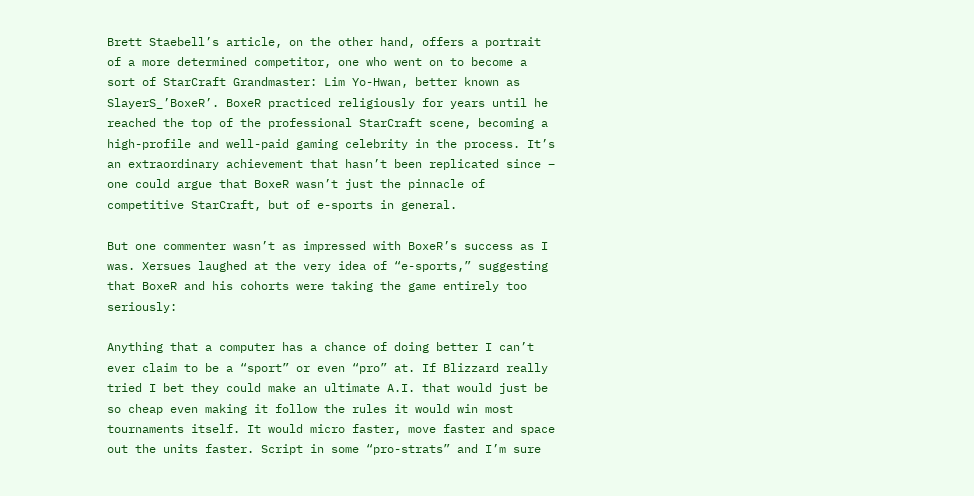Brett Staebell’s article, on the other hand, offers a portrait of a more determined competitor, one who went on to become a sort of StarCraft Grandmaster: Lim Yo-Hwan, better known as SlayerS_’BoxeR’. BoxeR practiced religiously for years until he reached the top of the professional StarCraft scene, becoming a high-profile and well-paid gaming celebrity in the process. It’s an extraordinary achievement that hasn’t been replicated since – one could argue that BoxeR wasn’t just the pinnacle of competitive StarCraft, but of e-sports in general.

But one commenter wasn’t as impressed with BoxeR’s success as I was. Xersues laughed at the very idea of “e-sports,” suggesting that BoxeR and his cohorts were taking the game entirely too seriously:

Anything that a computer has a chance of doing better I can’t ever claim to be a “sport” or even “pro” at. If Blizzard really tried I bet they could make an ultimate A.I. that would just be so cheap even making it follow the rules it would win most tournaments itself. It would micro faster, move faster and space out the units faster. Script in some “pro-strats” and I’m sure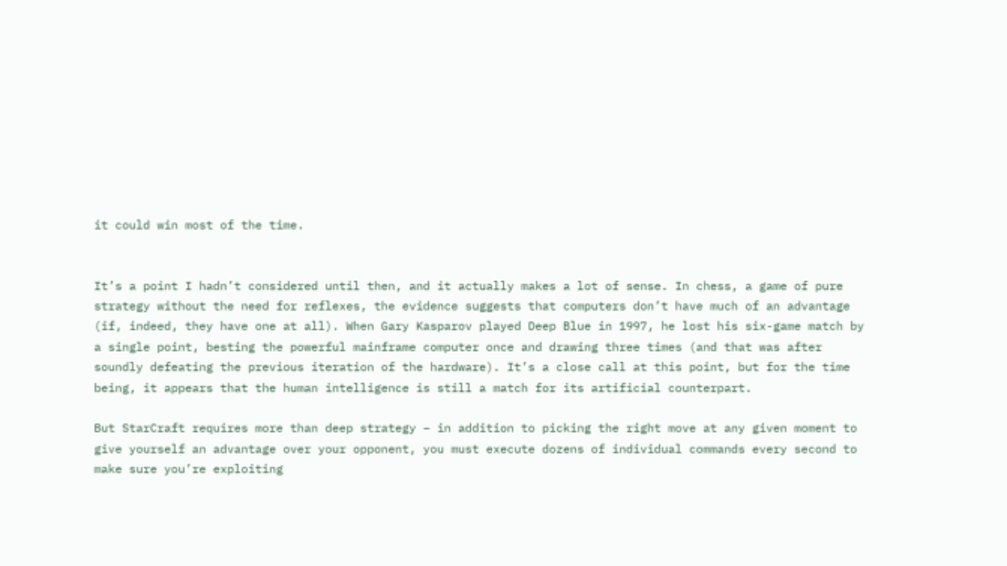it could win most of the time.


It’s a point I hadn’t considered until then, and it actually makes a lot of sense. In chess, a game of pure strategy without the need for reflexes, the evidence suggests that computers don’t have much of an advantage (if, indeed, they have one at all). When Gary Kasparov played Deep Blue in 1997, he lost his six-game match by a single point, besting the powerful mainframe computer once and drawing three times (and that was after soundly defeating the previous iteration of the hardware). It’s a close call at this point, but for the time being, it appears that the human intelligence is still a match for its artificial counterpart.

But StarCraft requires more than deep strategy – in addition to picking the right move at any given moment to give yourself an advantage over your opponent, you must execute dozens of individual commands every second to make sure you’re exploiting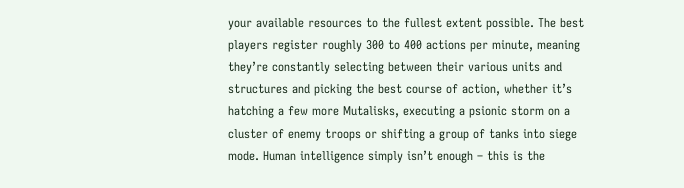your available resources to the fullest extent possible. The best players register roughly 300 to 400 actions per minute, meaning they’re constantly selecting between their various units and structures and picking the best course of action, whether it’s hatching a few more Mutalisks, executing a psionic storm on a cluster of enemy troops or shifting a group of tanks into siege mode. Human intelligence simply isn’t enough – this is the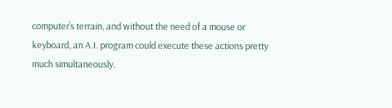computer’s terrain, and without the need of a mouse or keyboard, an A.I. program could execute these actions pretty much simultaneously.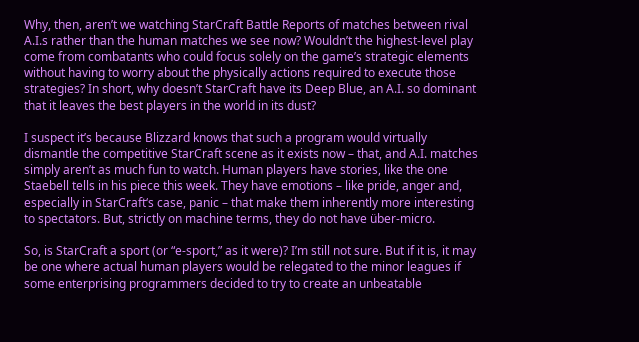Why, then, aren’t we watching StarCraft Battle Reports of matches between rival A.I.s rather than the human matches we see now? Wouldn’t the highest-level play come from combatants who could focus solely on the game’s strategic elements without having to worry about the physically actions required to execute those strategies? In short, why doesn’t StarCraft have its Deep Blue, an A.I. so dominant that it leaves the best players in the world in its dust?

I suspect it’s because Blizzard knows that such a program would virtually dismantle the competitive StarCraft scene as it exists now – that, and A.I. matches simply aren’t as much fun to watch. Human players have stories, like the one Staebell tells in his piece this week. They have emotions – like pride, anger and, especially in StarCraft‘s case, panic – that make them inherently more interesting to spectators. But, strictly on machine terms, they do not have über-micro.

So, is StarCraft a sport (or “e-sport,” as it were)? I’m still not sure. But if it is, it may be one where actual human players would be relegated to the minor leagues if some enterprising programmers decided to try to create an unbeatable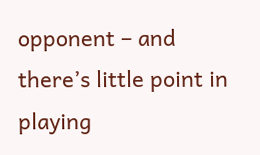opponent – and there’s little point in playing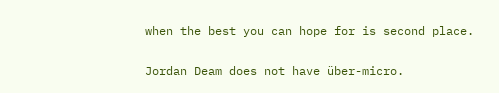when the best you can hope for is second place.

Jordan Deam does not have über-micro.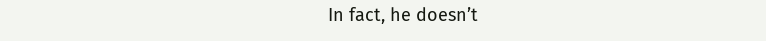In fact, he doesn’t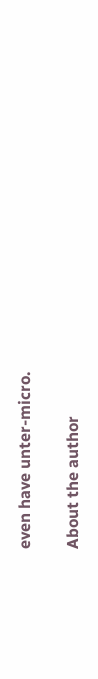even have unter-micro.

About the author